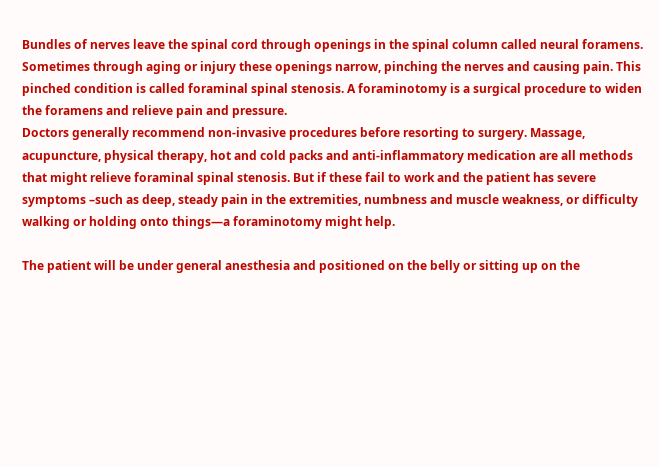Bundles of nerves leave the spinal cord through openings in the spinal column called neural foramens. Sometimes through aging or injury these openings narrow, pinching the nerves and causing pain. This pinched condition is called foraminal spinal stenosis. A foraminotomy is a surgical procedure to widen the foramens and relieve pain and pressure.
Doctors generally recommend non-invasive procedures before resorting to surgery. Massage, acupuncture, physical therapy, hot and cold packs and anti-inflammatory medication are all methods that might relieve foraminal spinal stenosis. But if these fail to work and the patient has severe symptoms –such as deep, steady pain in the extremities, numbness and muscle weakness, or difficulty walking or holding onto things—a foraminotomy might help.

The patient will be under general anesthesia and positioned on the belly or sitting up on the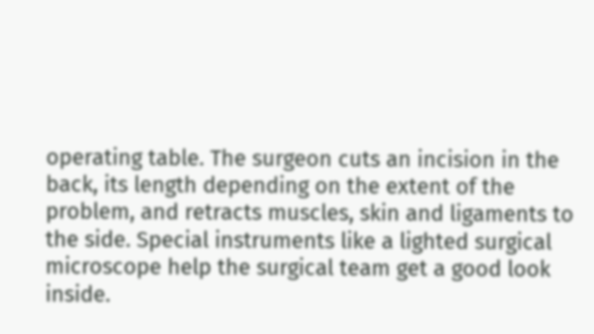operating table. The surgeon cuts an incision in the back, its length depending on the extent of the problem, and retracts muscles, skin and ligaments to the side. Special instruments like a lighted surgical microscope help the surgical team get a good look inside.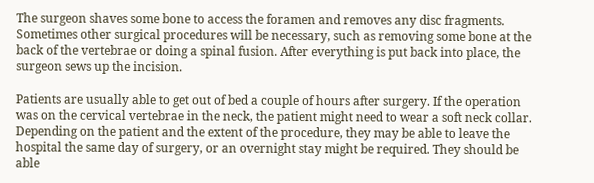The surgeon shaves some bone to access the foramen and removes any disc fragments. Sometimes other surgical procedures will be necessary, such as removing some bone at the back of the vertebrae or doing a spinal fusion. After everything is put back into place, the surgeon sews up the incision.

Patients are usually able to get out of bed a couple of hours after surgery. If the operation was on the cervical vertebrae in the neck, the patient might need to wear a soft neck collar.
Depending on the patient and the extent of the procedure, they may be able to leave the hospital the same day of surgery, or an overnight stay might be required. They should be able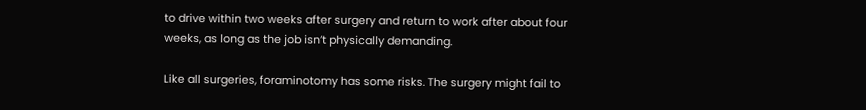to drive within two weeks after surgery and return to work after about four weeks, as long as the job isn’t physically demanding.

Like all surgeries, foraminotomy has some risks. The surgery might fail to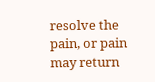resolve the pain, or pain may return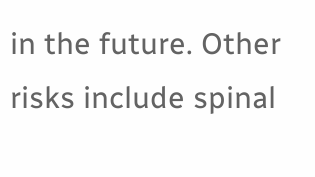in the future. Other risks include spinal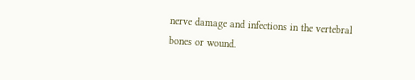nerve damage and infections in the vertebral bones or wound.